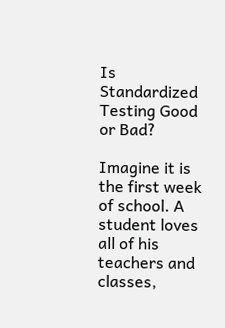Is Standardized Testing Good or Bad?

Imagine it is the first week of school. A student loves all of his teachers and classes,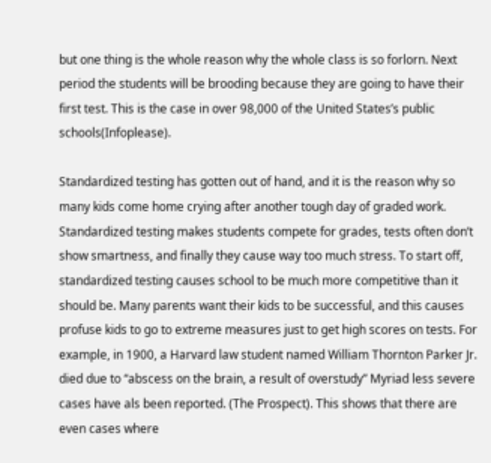but one thing is the whole reason why the whole class is so forlorn. Next period the students will be brooding because they are going to have their first test. This is the case in over 98,000 of the United States’s public schools(Infoplease).

Standardized testing has gotten out of hand, and it is the reason why so many kids come home crying after another tough day of graded work. Standardized testing makes students compete for grades, tests often don’t show smartness, and finally they cause way too much stress. To start off, standardized testing causes school to be much more competitive than it should be. Many parents want their kids to be successful, and this causes profuse kids to go to extreme measures just to get high scores on tests. For example, in 1900, a Harvard law student named William Thornton Parker Jr. died due to “abscess on the brain, a result of overstudy” Myriad less severe cases have als been reported. (The Prospect). This shows that there are even cases where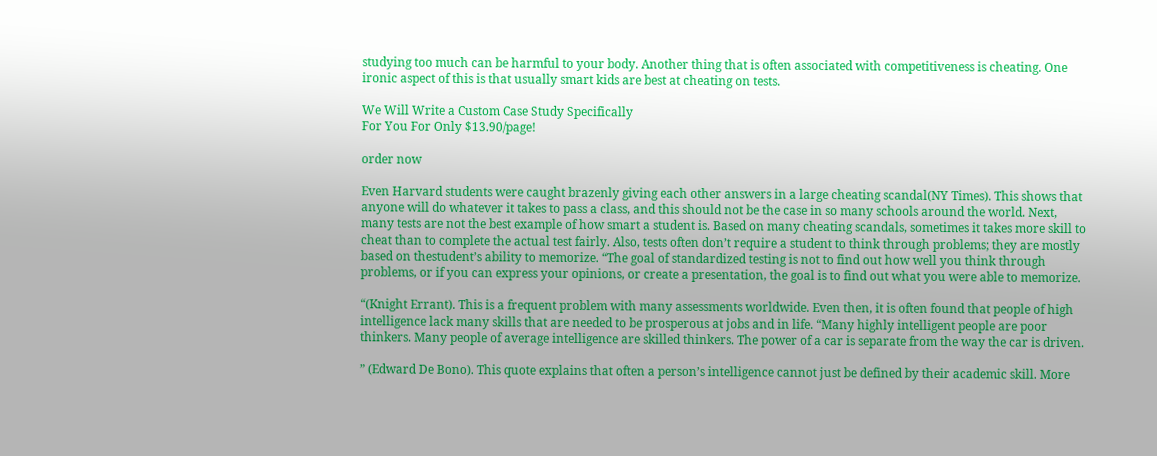studying too much can be harmful to your body. Another thing that is often associated with competitiveness is cheating. One ironic aspect of this is that usually smart kids are best at cheating on tests.

We Will Write a Custom Case Study Specifically
For You For Only $13.90/page!

order now

Even Harvard students were caught brazenly giving each other answers in a large cheating scandal(NY Times). This shows that anyone will do whatever it takes to pass a class, and this should not be the case in so many schools around the world. Next, many tests are not the best example of how smart a student is. Based on many cheating scandals, sometimes it takes more skill to cheat than to complete the actual test fairly. Also, tests often don’t require a student to think through problems; they are mostly based on thestudent’s ability to memorize. “The goal of standardized testing is not to find out how well you think through problems, or if you can express your opinions, or create a presentation, the goal is to find out what you were able to memorize.

“(Knight Errant). This is a frequent problem with many assessments worldwide. Even then, it is often found that people of high intelligence lack many skills that are needed to be prosperous at jobs and in life. “Many highly intelligent people are poor thinkers. Many people of average intelligence are skilled thinkers. The power of a car is separate from the way the car is driven.

” (Edward De Bono). This quote explains that often a person’s intelligence cannot just be defined by their academic skill. More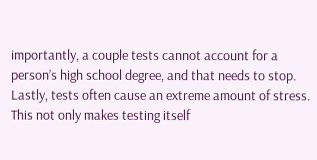importantly, a couple tests cannot account for a person’s high school degree, and that needs to stop. Lastly, tests often cause an extreme amount of stress. This not only makes testing itself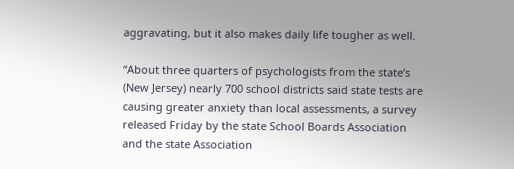aggravating, but it also makes daily life tougher as well.

“About three quarters of psychologists from the state’s (New Jersey) nearly 700 school districts said state tests are causing greater anxiety than local assessments, a survey released Friday by the state School Boards Association and the state Association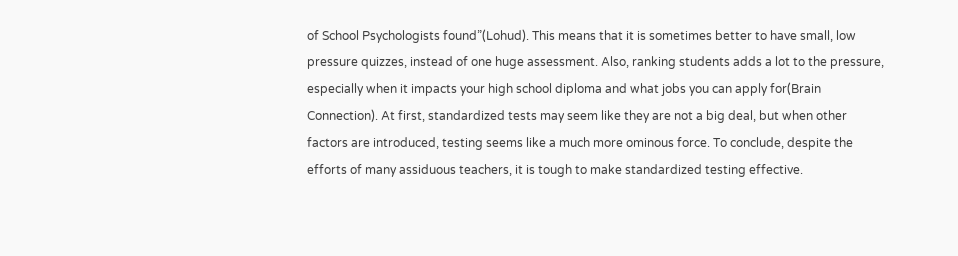of School Psychologists found”(Lohud). This means that it is sometimes better to have small, low pressure quizzes, instead of one huge assessment. Also, ranking students adds a lot to the pressure, especially when it impacts your high school diploma and what jobs you can apply for(Brain Connection). At first, standardized tests may seem like they are not a big deal, but when other factors are introduced, testing seems like a much more ominous force. To conclude, despite the efforts of many assiduous teachers, it is tough to make standardized testing effective.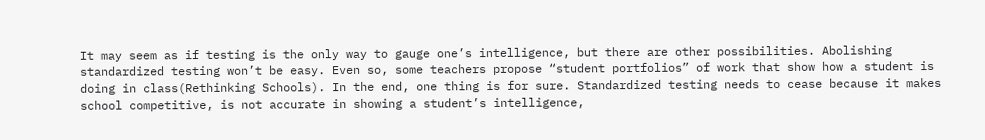It may seem as if testing is the only way to gauge one’s intelligence, but there are other possibilities. Abolishing standardized testing won’t be easy. Even so, some teachers propose “student portfolios” of work that show how a student is doing in class(Rethinking Schools). In the end, one thing is for sure. Standardized testing needs to cease because it makes school competitive, is not accurate in showing a student’s intelligence,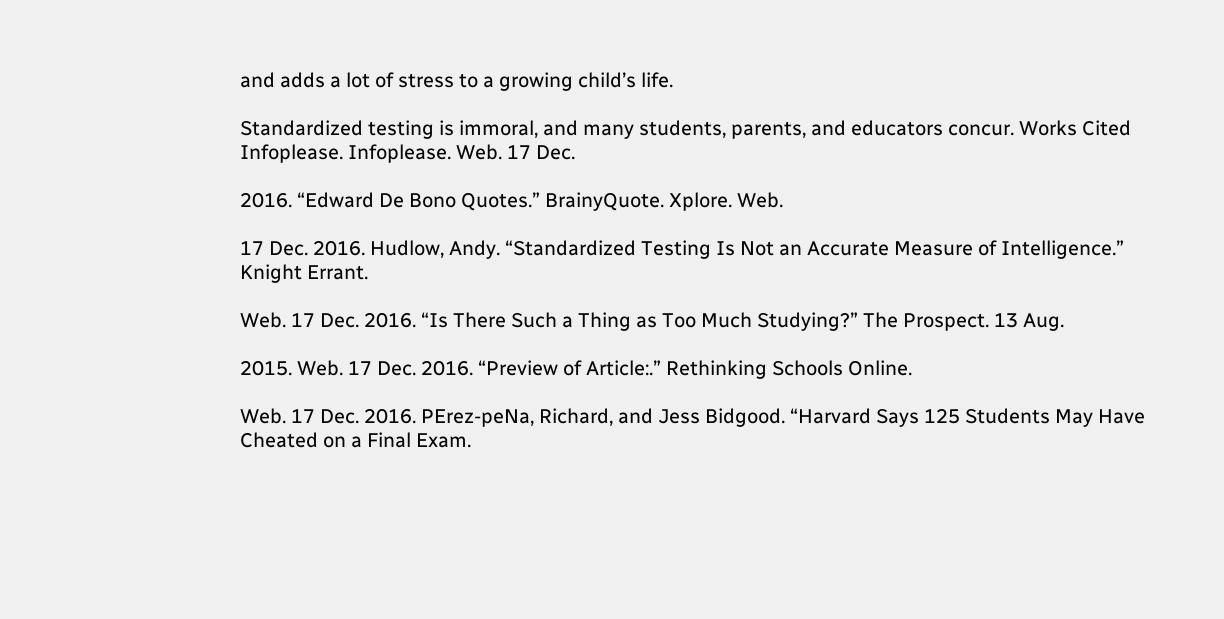and adds a lot of stress to a growing child’s life.

Standardized testing is immoral, and many students, parents, and educators concur. Works Cited Infoplease. Infoplease. Web. 17 Dec.

2016. “Edward De Bono Quotes.” BrainyQuote. Xplore. Web.

17 Dec. 2016. Hudlow, Andy. “Standardized Testing Is Not an Accurate Measure of Intelligence.” Knight Errant.

Web. 17 Dec. 2016. “Is There Such a Thing as Too Much Studying?” The Prospect. 13 Aug.

2015. Web. 17 Dec. 2016. “Preview of Article:.” Rethinking Schools Online.

Web. 17 Dec. 2016. PErez-peNa, Richard, and Jess Bidgood. “Harvard Says 125 Students May Have Cheated on a Final Exam.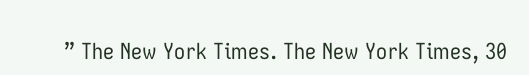” The New York Times. The New York Times, 30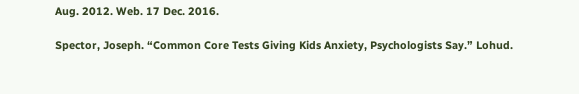Aug. 2012. Web. 17 Dec. 2016.

Spector, Joseph. “Common Core Tests Giving Kids Anxiety, Psychologists Say.” Lohud.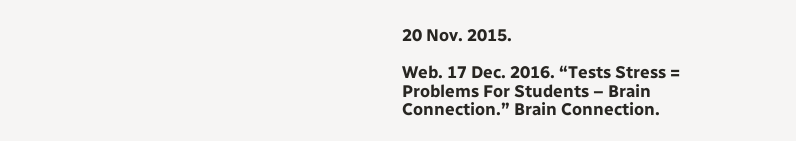20 Nov. 2015.

Web. 17 Dec. 2016. “Tests Stress = Problems For Students – Brain Connection.” Brain Connection.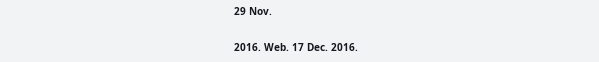29 Nov.

2016. Web. 17 Dec. 2016.